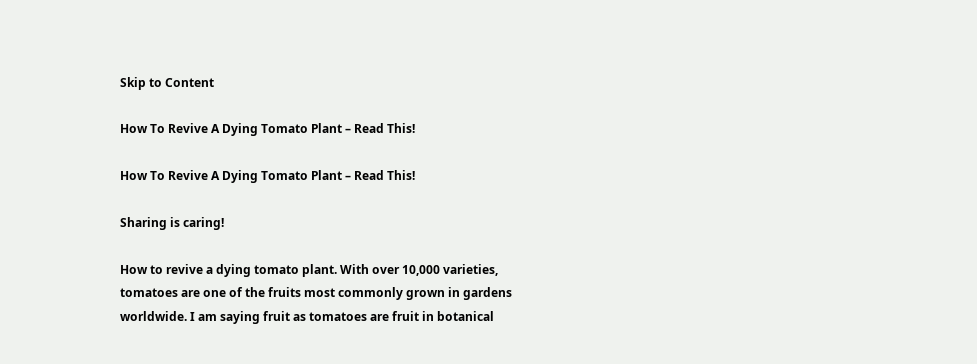Skip to Content

How To Revive A Dying Tomato Plant – Read This!

How To Revive A Dying Tomato Plant – Read This!

Sharing is caring!

How to revive a dying tomato plant. With over 10,000 varieties, tomatoes are one of the fruits most commonly grown in gardens worldwide. I am saying fruit as tomatoes are fruit in botanical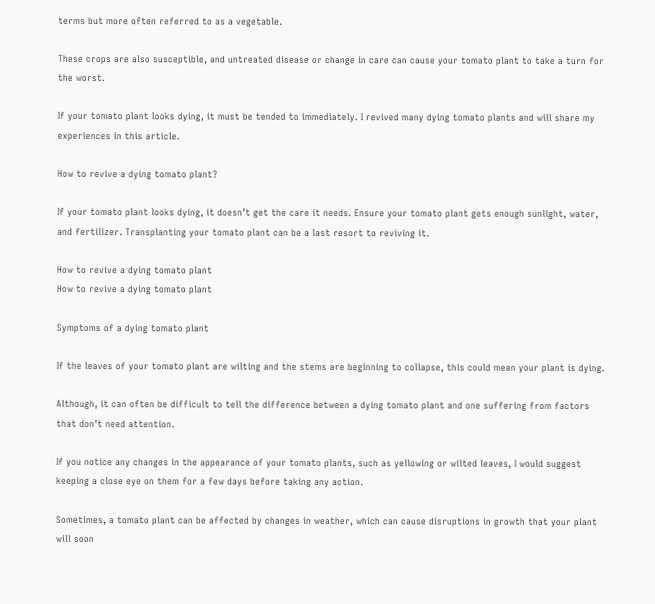terms but more often referred to as a vegetable.

These crops are also susceptible, and untreated disease or change in care can cause your tomato plant to take a turn for the worst.

If your tomato plant looks dying, it must be tended to immediately. I revived many dying tomato plants and will share my experiences in this article.

How to revive a dying tomato plant?

If your tomato plant looks dying, it doesn’t get the care it needs. Ensure your tomato plant gets enough sunlight, water, and fertilizer. Transplanting your tomato plant can be a last resort to reviving it.

How to revive a dying tomato plant
How to revive a dying tomato plant

Symptoms of a dying tomato plant

If the leaves of your tomato plant are wilting and the stems are beginning to collapse, this could mean your plant is dying.

Although, it can often be difficult to tell the difference between a dying tomato plant and one suffering from factors that don’t need attention.

If you notice any changes in the appearance of your tomato plants, such as yellowing or wilted leaves, I would suggest keeping a close eye on them for a few days before taking any action.

Sometimes, a tomato plant can be affected by changes in weather, which can cause disruptions in growth that your plant will soon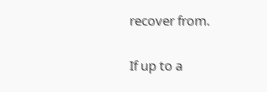recover from.

If up to a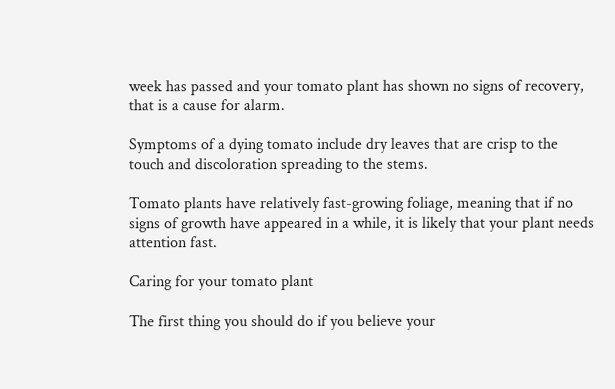week has passed and your tomato plant has shown no signs of recovery, that is a cause for alarm.

Symptoms of a dying tomato include dry leaves that are crisp to the touch and discoloration spreading to the stems.

Tomato plants have relatively fast-growing foliage, meaning that if no signs of growth have appeared in a while, it is likely that your plant needs attention fast.

Caring for your tomato plant

The first thing you should do if you believe your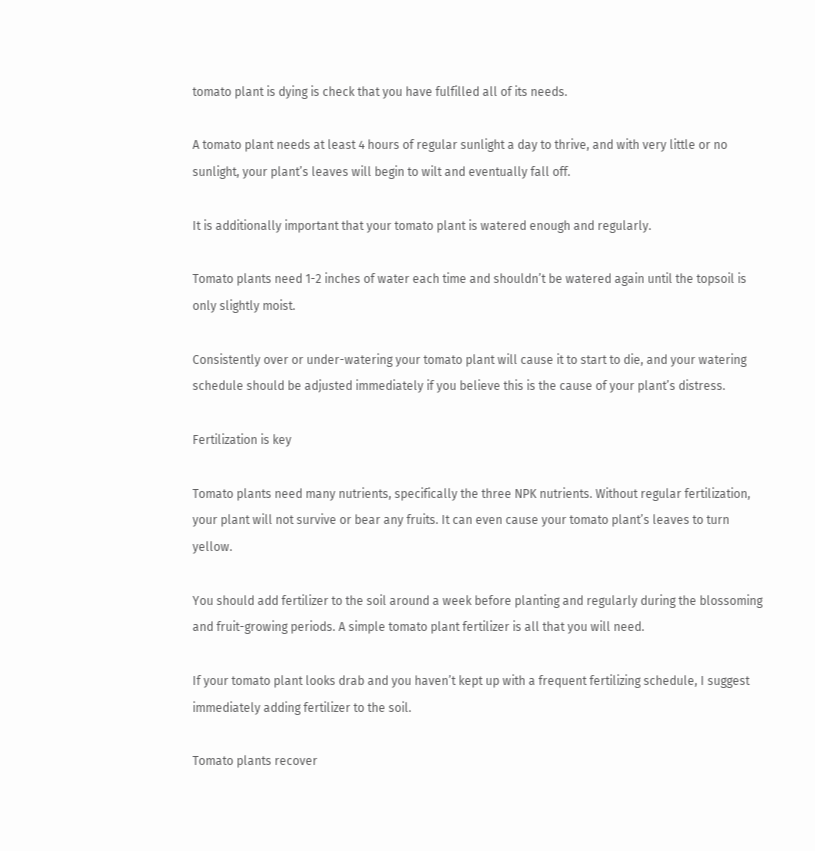tomato plant is dying is check that you have fulfilled all of its needs.

A tomato plant needs at least 4 hours of regular sunlight a day to thrive, and with very little or no sunlight, your plant’s leaves will begin to wilt and eventually fall off.

It is additionally important that your tomato plant is watered enough and regularly.

Tomato plants need 1-2 inches of water each time and shouldn’t be watered again until the topsoil is only slightly moist.

Consistently over or under-watering your tomato plant will cause it to start to die, and your watering schedule should be adjusted immediately if you believe this is the cause of your plant’s distress.

Fertilization is key

Tomato plants need many nutrients, specifically the three NPK nutrients. Without regular fertilization, your plant will not survive or bear any fruits. It can even cause your tomato plant’s leaves to turn yellow.

You should add fertilizer to the soil around a week before planting and regularly during the blossoming and fruit-growing periods. A simple tomato plant fertilizer is all that you will need.

If your tomato plant looks drab and you haven’t kept up with a frequent fertilizing schedule, I suggest immediately adding fertilizer to the soil.

Tomato plants recover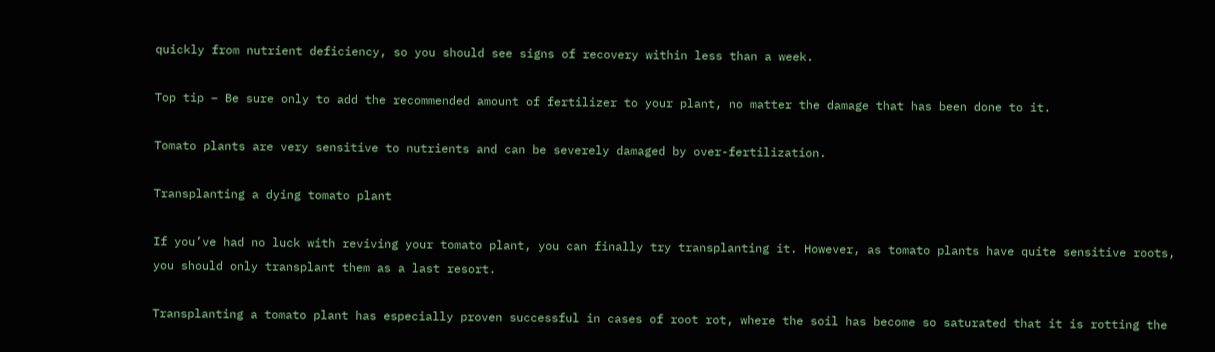quickly from nutrient deficiency, so you should see signs of recovery within less than a week.

Top tip – Be sure only to add the recommended amount of fertilizer to your plant, no matter the damage that has been done to it.

Tomato plants are very sensitive to nutrients and can be severely damaged by over-fertilization.

Transplanting a dying tomato plant

If you’ve had no luck with reviving your tomato plant, you can finally try transplanting it. However, as tomato plants have quite sensitive roots, you should only transplant them as a last resort.

Transplanting a tomato plant has especially proven successful in cases of root rot, where the soil has become so saturated that it is rotting the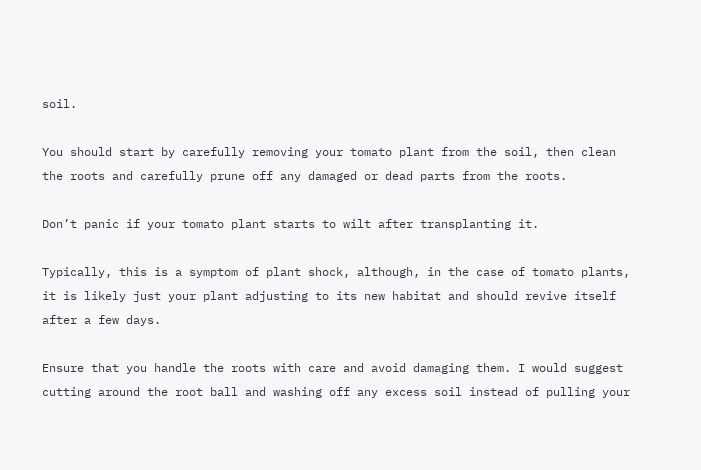soil.

You should start by carefully removing your tomato plant from the soil, then clean the roots and carefully prune off any damaged or dead parts from the roots.

Don’t panic if your tomato plant starts to wilt after transplanting it.

Typically, this is a symptom of plant shock, although, in the case of tomato plants, it is likely just your plant adjusting to its new habitat and should revive itself after a few days.

Ensure that you handle the roots with care and avoid damaging them. I would suggest cutting around the root ball and washing off any excess soil instead of pulling your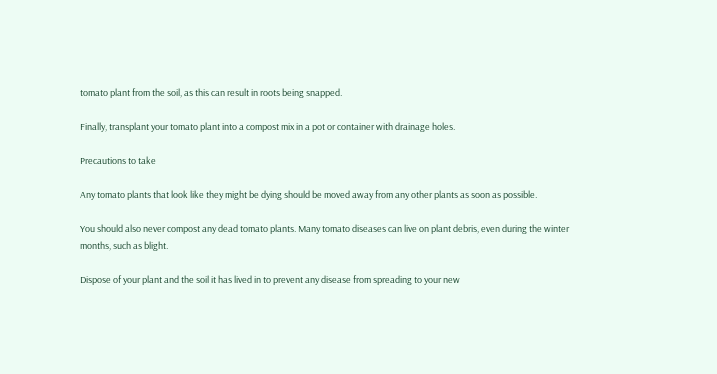tomato plant from the soil, as this can result in roots being snapped.

Finally, transplant your tomato plant into a compost mix in a pot or container with drainage holes.

Precautions to take

Any tomato plants that look like they might be dying should be moved away from any other plants as soon as possible.

You should also never compost any dead tomato plants. Many tomato diseases can live on plant debris, even during the winter months, such as blight.

Dispose of your plant and the soil it has lived in to prevent any disease from spreading to your new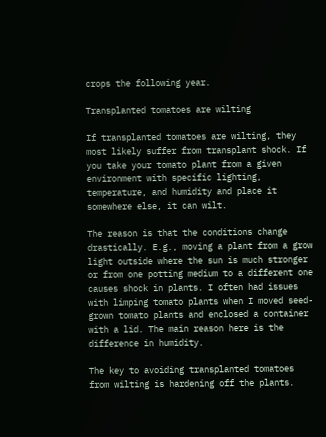crops the following year.

Transplanted tomatoes are wilting

If transplanted tomatoes are wilting, they most likely suffer from transplant shock. If you take your tomato plant from a given environment with specific lighting, temperature, and humidity and place it somewhere else, it can wilt.

The reason is that the conditions change drastically. E.g., moving a plant from a grow light outside where the sun is much stronger or from one potting medium to a different one causes shock in plants. I often had issues with limping tomato plants when I moved seed-grown tomato plants and enclosed a container with a lid. The main reason here is the difference in humidity.

The key to avoiding transplanted tomatoes from wilting is hardening off the plants.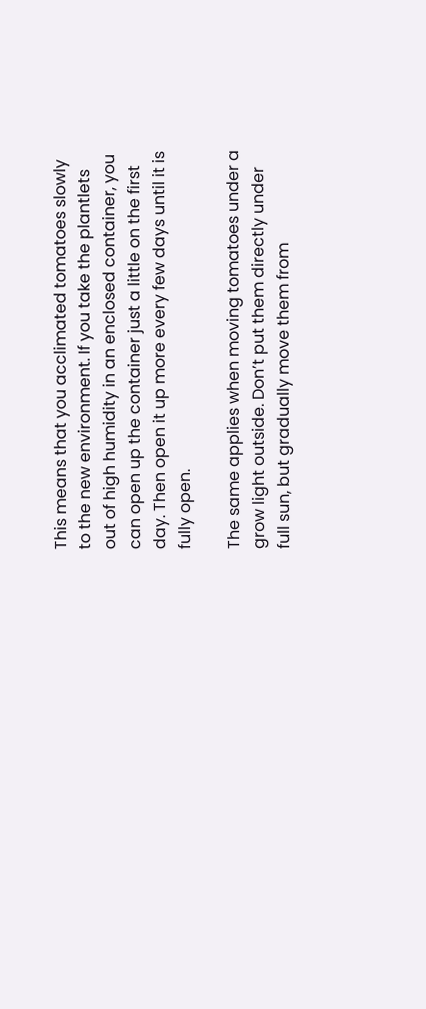This means that you acclimated tomatoes slowly to the new environment. If you take the plantlets out of high humidity in an enclosed container, you can open up the container just a little on the first day. Then open it up more every few days until it is fully open.

The same applies when moving tomatoes under a grow light outside. Don’t put them directly under full sun, but gradually move them from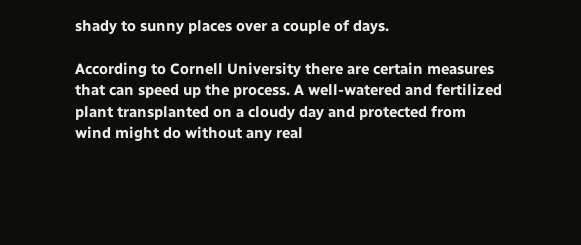shady to sunny places over a couple of days.

According to Cornell University there are certain measures that can speed up the process. A well-watered and fertilized plant transplanted on a cloudy day and protected from wind might do without any real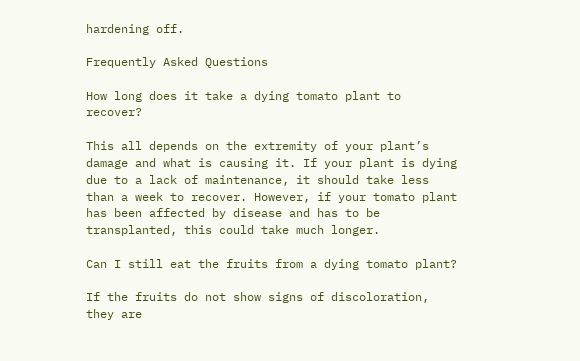hardening off.

Frequently Asked Questions

How long does it take a dying tomato plant to recover?

This all depends on the extremity of your plant’s damage and what is causing it. If your plant is dying due to a lack of maintenance, it should take less than a week to recover. However, if your tomato plant has been affected by disease and has to be transplanted, this could take much longer.

Can I still eat the fruits from a dying tomato plant?

If the fruits do not show signs of discoloration, they are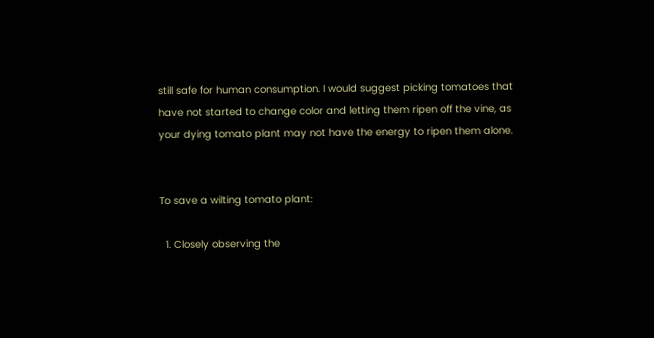still safe for human consumption. I would suggest picking tomatoes that have not started to change color and letting them ripen off the vine, as your dying tomato plant may not have the energy to ripen them alone.


To save a wilting tomato plant:

  1. Closely observing the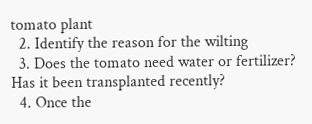tomato plant
  2. Identify the reason for the wilting
  3. Does the tomato need water or fertilizer? Has it been transplanted recently?
  4. Once the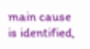main cause is identified,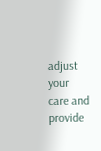adjust your care and provide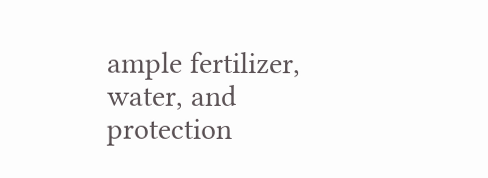ample fertilizer, water, and protection